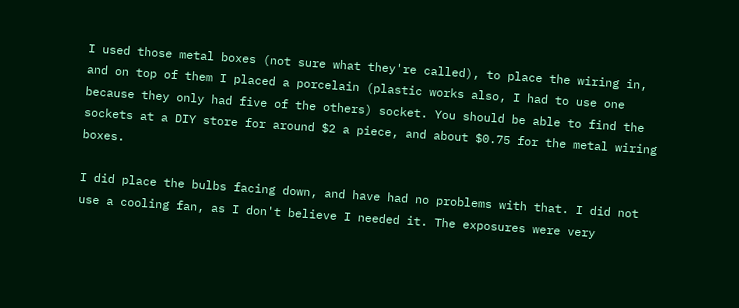I used those metal boxes (not sure what they're called), to place the wiring in, and on top of them I placed a porcelain (plastic works also, I had to use one because they only had five of the others) socket. You should be able to find the sockets at a DIY store for around $2 a piece, and about $0.75 for the metal wiring boxes.

I did place the bulbs facing down, and have had no problems with that. I did not use a cooling fan, as I don't believe I needed it. The exposures were very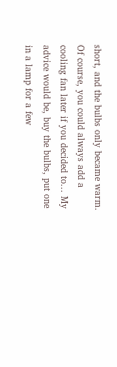short, and the bulbs only became warm. Of course, you could always add a cooling fan later if you decided to... My advice would be, buy the bulbs, put one in a lamp for a few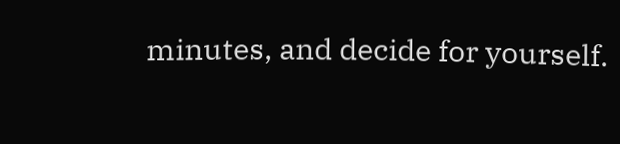minutes, and decide for yourself.